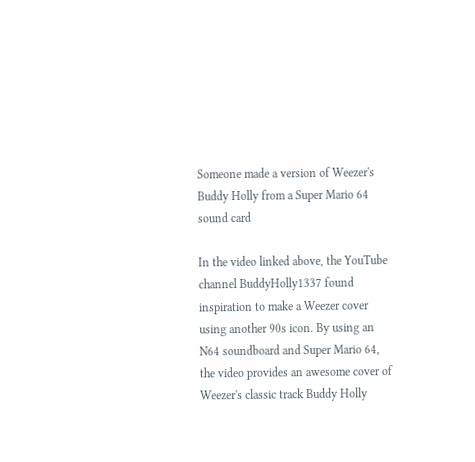Someone made a version of Weezer's Buddy Holly from a Super Mario 64 sound card

In the video linked above, the YouTube channel BuddyHolly1337 found inspiration to make a Weezer cover using another 90s icon. By using an N64 soundboard and Super Mario 64, the video provides an awesome cover of Weezer's classic track Buddy Holly